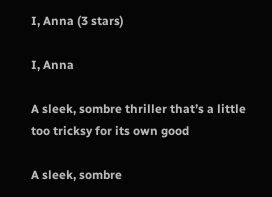I, Anna (3 stars)

I, Anna

A sleek, sombre thriller that’s a little too tricksy for its own good

A sleek, sombre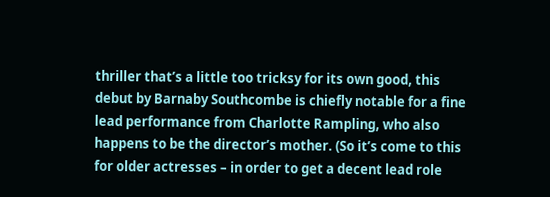thriller that’s a little too tricksy for its own good, this debut by Barnaby Southcombe is chiefly notable for a fine lead performance from Charlotte Rampling, who also happens to be the director’s mother. (So it’s come to this for older actresses – in order to get a decent lead role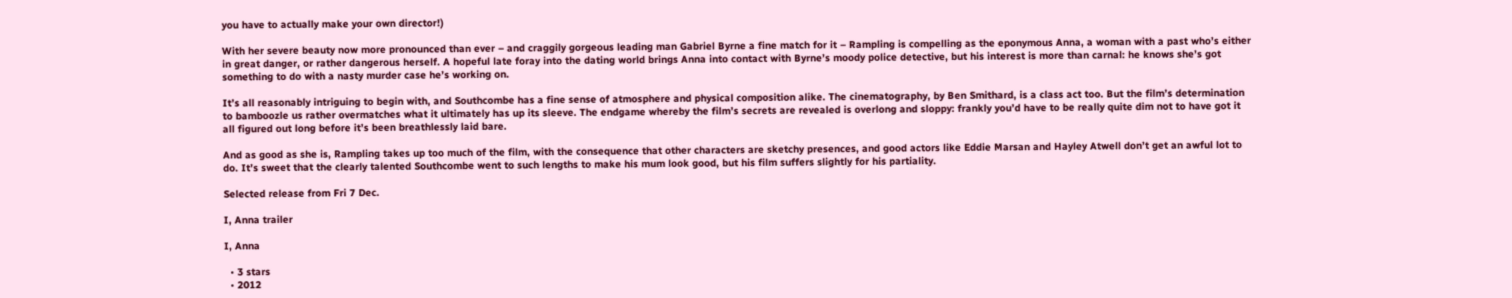you have to actually make your own director!)

With her severe beauty now more pronounced than ever – and craggily gorgeous leading man Gabriel Byrne a fine match for it – Rampling is compelling as the eponymous Anna, a woman with a past who’s either in great danger, or rather dangerous herself. A hopeful late foray into the dating world brings Anna into contact with Byrne’s moody police detective, but his interest is more than carnal: he knows she’s got something to do with a nasty murder case he’s working on.

It’s all reasonably intriguing to begin with, and Southcombe has a fine sense of atmosphere and physical composition alike. The cinematography, by Ben Smithard, is a class act too. But the film’s determination to bamboozle us rather overmatches what it ultimately has up its sleeve. The endgame whereby the film’s secrets are revealed is overlong and sloppy: frankly you’d have to be really quite dim not to have got it all figured out long before it’s been breathlessly laid bare.

And as good as she is, Rampling takes up too much of the film, with the consequence that other characters are sketchy presences, and good actors like Eddie Marsan and Hayley Atwell don’t get an awful lot to do. It’s sweet that the clearly talented Southcombe went to such lengths to make his mum look good, but his film suffers slightly for his partiality.

Selected release from Fri 7 Dec.

I, Anna trailer

I, Anna

  • 3 stars
  • 2012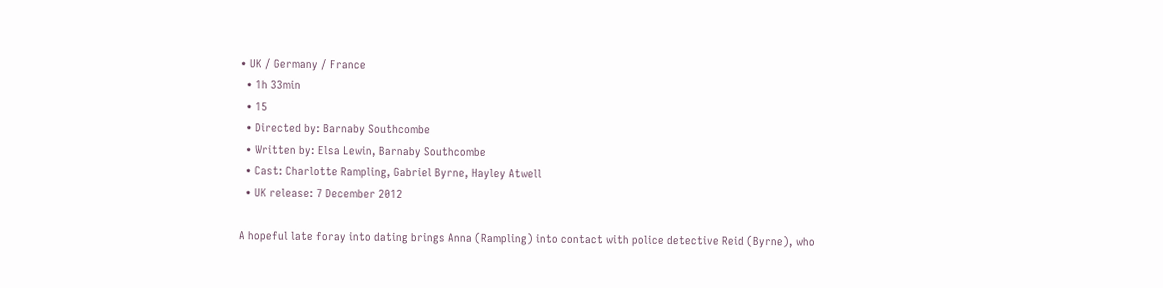• UK / Germany / France
  • 1h 33min
  • 15
  • Directed by: Barnaby Southcombe
  • Written by: Elsa Lewin, Barnaby Southcombe
  • Cast: Charlotte Rampling, Gabriel Byrne, Hayley Atwell
  • UK release: 7 December 2012

A hopeful late foray into dating brings Anna (Rampling) into contact with police detective Reid (Byrne), who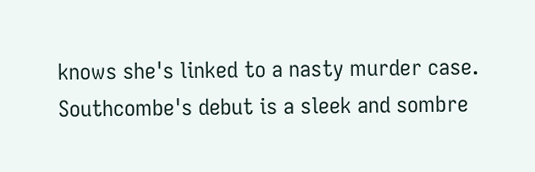knows she's linked to a nasty murder case. Southcombe's debut is a sleek and sombre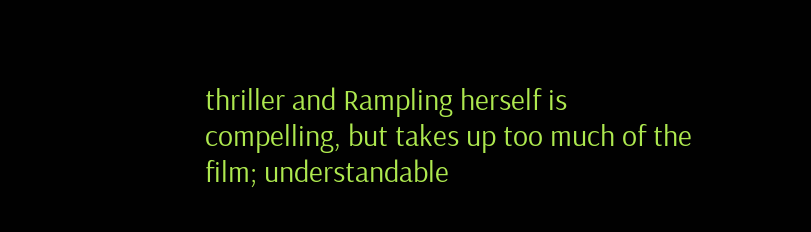thriller and Rampling herself is compelling, but takes up too much of the film; understandable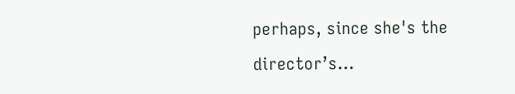perhaps, since she's the director’s…